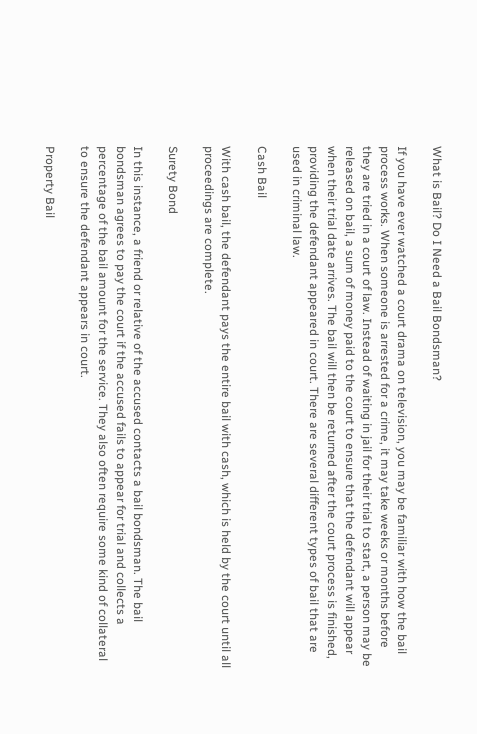What is Bail? Do I Need a Bail Bondsman?

If you have ever watched a court drama on television, you may be familiar with how the bail process works. When someone is arrested for a crime, it may take weeks or months before they are tried in a court of law. Instead of waiting in jail for their trial to start, a person may be released on bail, a sum of money paid to the court to ensure that the defendant will appear when their trial date arrives. The bail will then be returned after the court process is finished, providing the defendant appeared in court. There are several different types of bail that are used in criminal law.

Cash Bail

With cash bail, the defendant pays the entire bail with cash, which is held by the court until all proceedings are complete.

Surety Bond

In this instance, a friend or relative of the accused contacts a bail bondsman. The bail bondsman agrees to pay the court if the accused fails to appear for trial and collects a percentage of the bail amount for the service. They also often require some kind of collateral to ensure the defendant appears in court.

Property Bail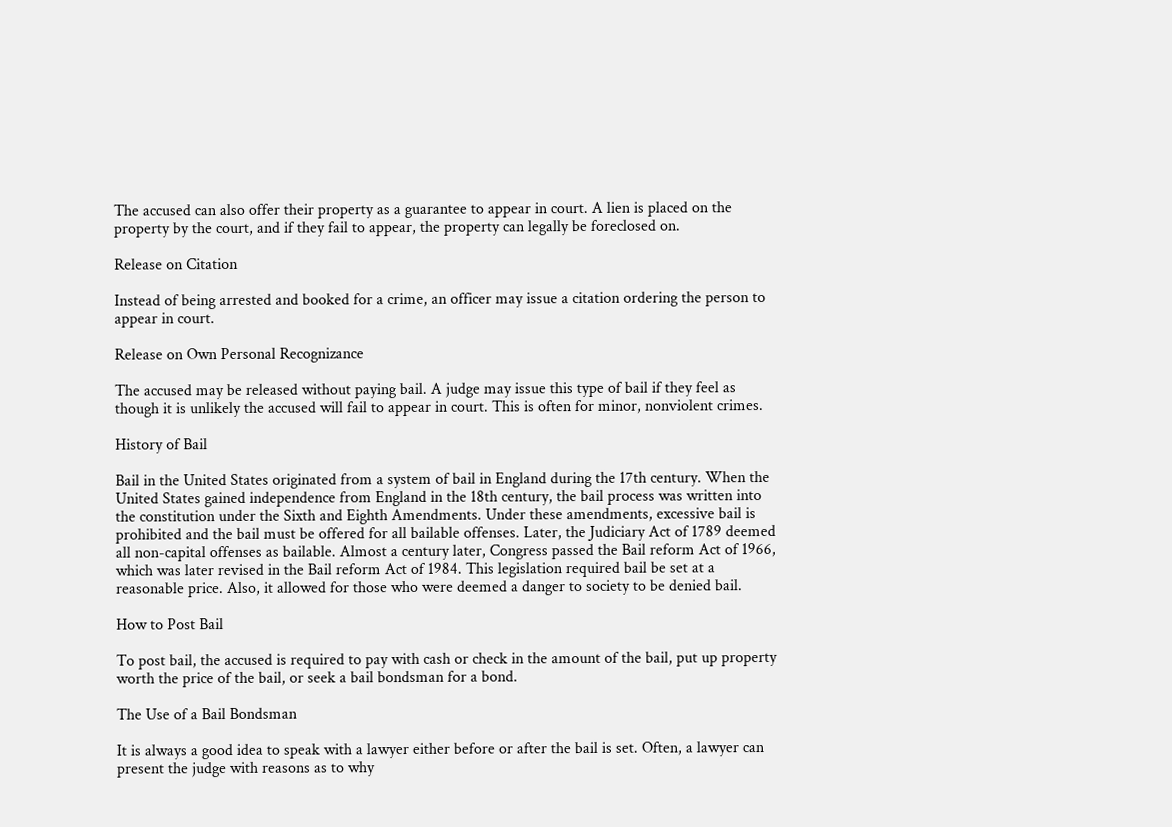The accused can also offer their property as a guarantee to appear in court. A lien is placed on the property by the court, and if they fail to appear, the property can legally be foreclosed on.

Release on Citation

Instead of being arrested and booked for a crime, an officer may issue a citation ordering the person to appear in court.

Release on Own Personal Recognizance

The accused may be released without paying bail. A judge may issue this type of bail if they feel as though it is unlikely the accused will fail to appear in court. This is often for minor, nonviolent crimes.

History of Bail

Bail in the United States originated from a system of bail in England during the 17th century. When the United States gained independence from England in the 18th century, the bail process was written into the constitution under the Sixth and Eighth Amendments. Under these amendments, excessive bail is prohibited and the bail must be offered for all bailable offenses. Later, the Judiciary Act of 1789 deemed all non-capital offenses as bailable. Almost a century later, Congress passed the Bail reform Act of 1966, which was later revised in the Bail reform Act of 1984. This legislation required bail be set at a reasonable price. Also, it allowed for those who were deemed a danger to society to be denied bail.

How to Post Bail

To post bail, the accused is required to pay with cash or check in the amount of the bail, put up property worth the price of the bail, or seek a bail bondsman for a bond.

The Use of a Bail Bondsman

It is always a good idea to speak with a lawyer either before or after the bail is set. Often, a lawyer can present the judge with reasons as to why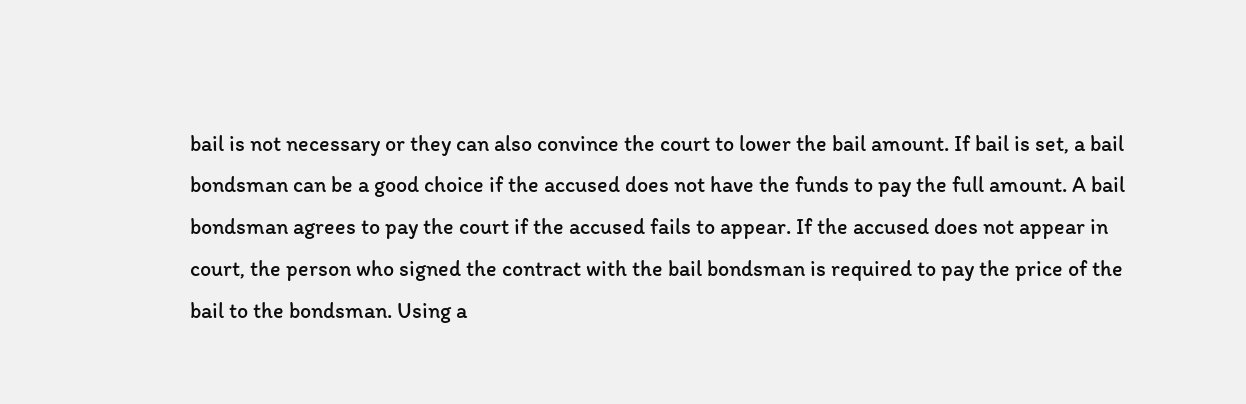bail is not necessary or they can also convince the court to lower the bail amount. If bail is set, a bail bondsman can be a good choice if the accused does not have the funds to pay the full amount. A bail bondsman agrees to pay the court if the accused fails to appear. If the accused does not appear in court, the person who signed the contract with the bail bondsman is required to pay the price of the bail to the bondsman. Using a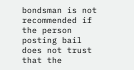bondsman is not recommended if the person posting bail does not trust that the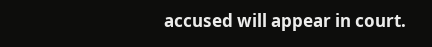accused will appear in court.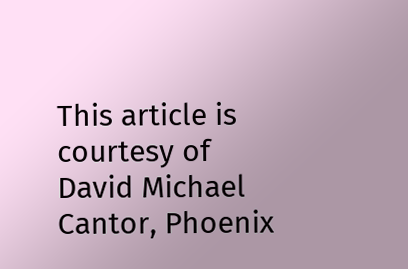This article is courtesy of David Michael Cantor, Phoenix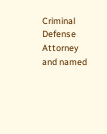Criminal Defense Attorney and named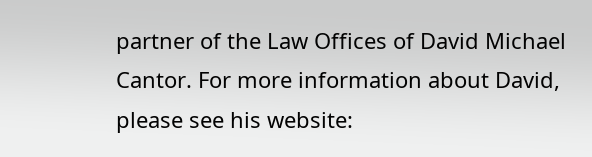partner of the Law Offices of David Michael Cantor. For more information about David, please see his website: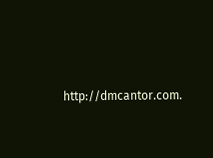http://dmcantor.com.